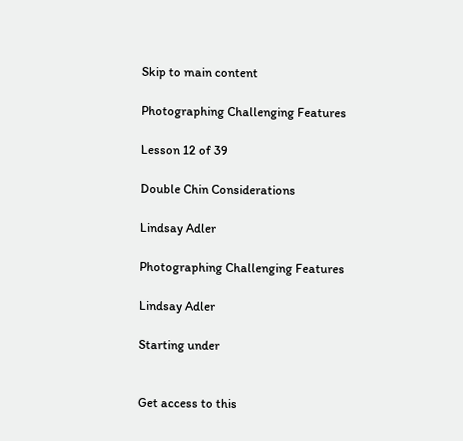Skip to main content

Photographing Challenging Features

Lesson 12 of 39

Double Chin Considerations

Lindsay Adler

Photographing Challenging Features

Lindsay Adler

Starting under


Get access to this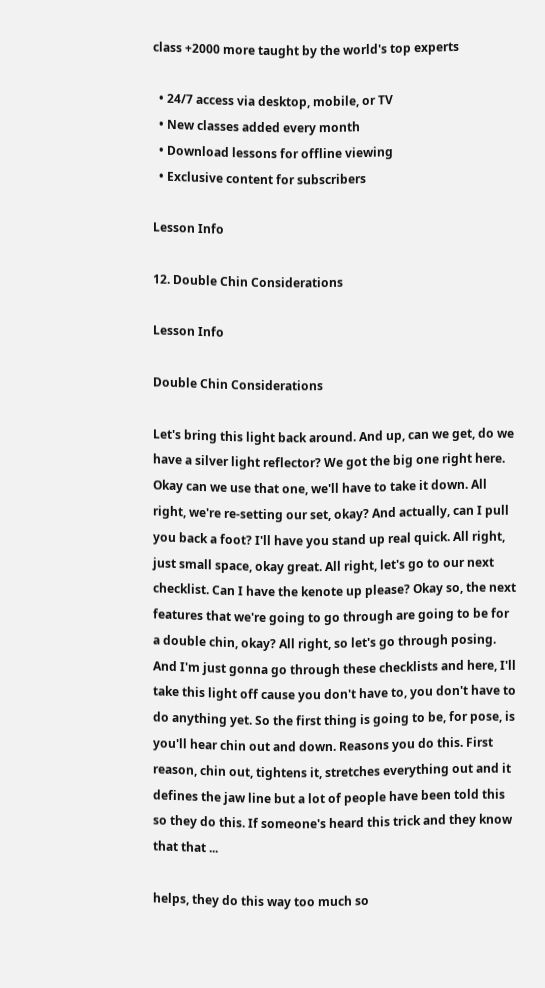class +2000 more taught by the world's top experts

  • 24/7 access via desktop, mobile, or TV
  • New classes added every month
  • Download lessons for offline viewing
  • Exclusive content for subscribers

Lesson Info

12. Double Chin Considerations

Lesson Info

Double Chin Considerations

Let's bring this light back around. And up, can we get, do we have a silver light reflector? We got the big one right here. Okay can we use that one, we'll have to take it down. All right, we're re-setting our set, okay? And actually, can I pull you back a foot? I'll have you stand up real quick. All right, just small space, okay great. All right, let's go to our next checklist. Can I have the kenote up please? Okay so, the next features that we're going to go through are going to be for a double chin, okay? All right, so let's go through posing. And I'm just gonna go through these checklists and here, I'll take this light off cause you don't have to, you don't have to do anything yet. So the first thing is going to be, for pose, is you'll hear chin out and down. Reasons you do this. First reason, chin out, tightens it, stretches everything out and it defines the jaw line but a lot of people have been told this so they do this. If someone's heard this trick and they know that that ...

helps, they do this way too much so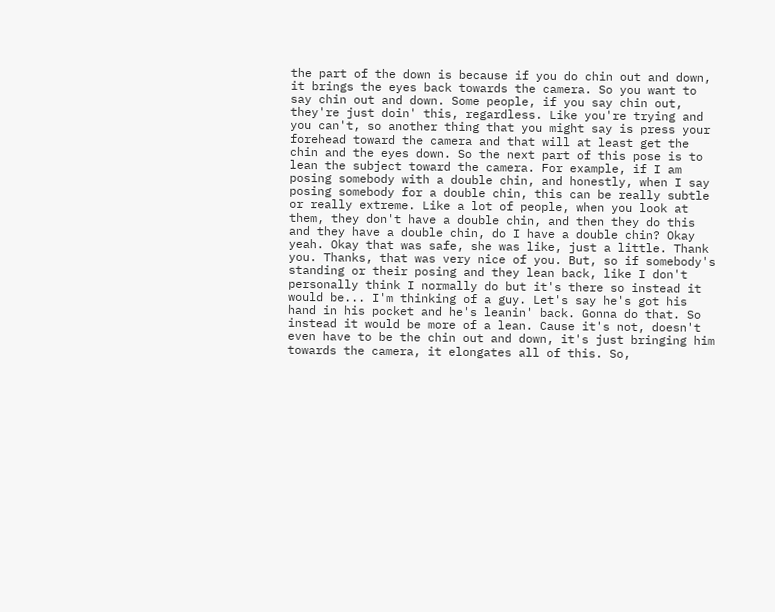the part of the down is because if you do chin out and down, it brings the eyes back towards the camera. So you want to say chin out and down. Some people, if you say chin out, they're just doin' this, regardless. Like you're trying and you can't, so another thing that you might say is press your forehead toward the camera and that will at least get the chin and the eyes down. So the next part of this pose is to lean the subject toward the camera. For example, if I am posing somebody with a double chin, and honestly, when I say posing somebody for a double chin, this can be really subtle or really extreme. Like a lot of people, when you look at them, they don't have a double chin, and then they do this and they have a double chin, do I have a double chin? Okay yeah. Okay that was safe, she was like, just a little. Thank you. Thanks, that was very nice of you. But, so if somebody's standing or their posing and they lean back, like I don't personally think I normally do but it's there so instead it would be... I'm thinking of a guy. Let's say he's got his hand in his pocket and he's leanin' back. Gonna do that. So instead it would be more of a lean. Cause it's not, doesn't even have to be the chin out and down, it's just bringing him towards the camera, it elongates all of this. So,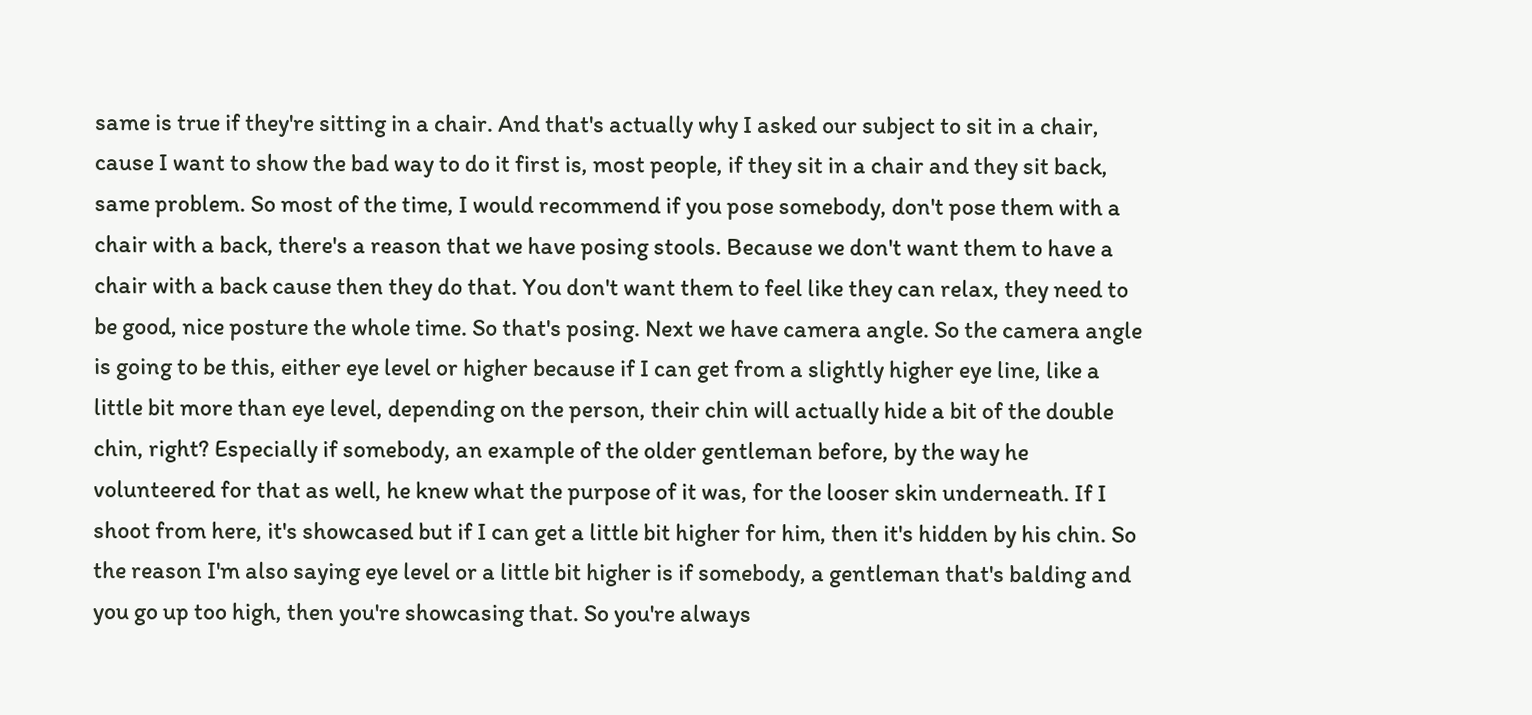same is true if they're sitting in a chair. And that's actually why I asked our subject to sit in a chair, cause I want to show the bad way to do it first is, most people, if they sit in a chair and they sit back, same problem. So most of the time, I would recommend if you pose somebody, don't pose them with a chair with a back, there's a reason that we have posing stools. Because we don't want them to have a chair with a back cause then they do that. You don't want them to feel like they can relax, they need to be good, nice posture the whole time. So that's posing. Next we have camera angle. So the camera angle is going to be this, either eye level or higher because if I can get from a slightly higher eye line, like a little bit more than eye level, depending on the person, their chin will actually hide a bit of the double chin, right? Especially if somebody, an example of the older gentleman before, by the way he volunteered for that as well, he knew what the purpose of it was, for the looser skin underneath. If I shoot from here, it's showcased but if I can get a little bit higher for him, then it's hidden by his chin. So the reason I'm also saying eye level or a little bit higher is if somebody, a gentleman that's balding and you go up too high, then you're showcasing that. So you're always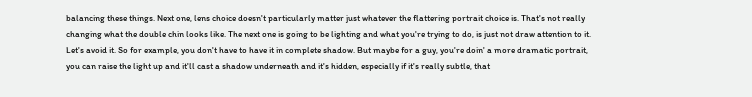balancing these things. Next one, lens choice doesn't particularly matter just whatever the flattering portrait choice is. That's not really changing what the double chin looks like. The next one is going to be lighting and what you're trying to do, is just not draw attention to it. Let's avoid it. So for example, you don't have to have it in complete shadow. But maybe for a guy, you're doin' a more dramatic portrait, you can raise the light up and it'll cast a shadow underneath and it's hidden, especially if it's really subtle, that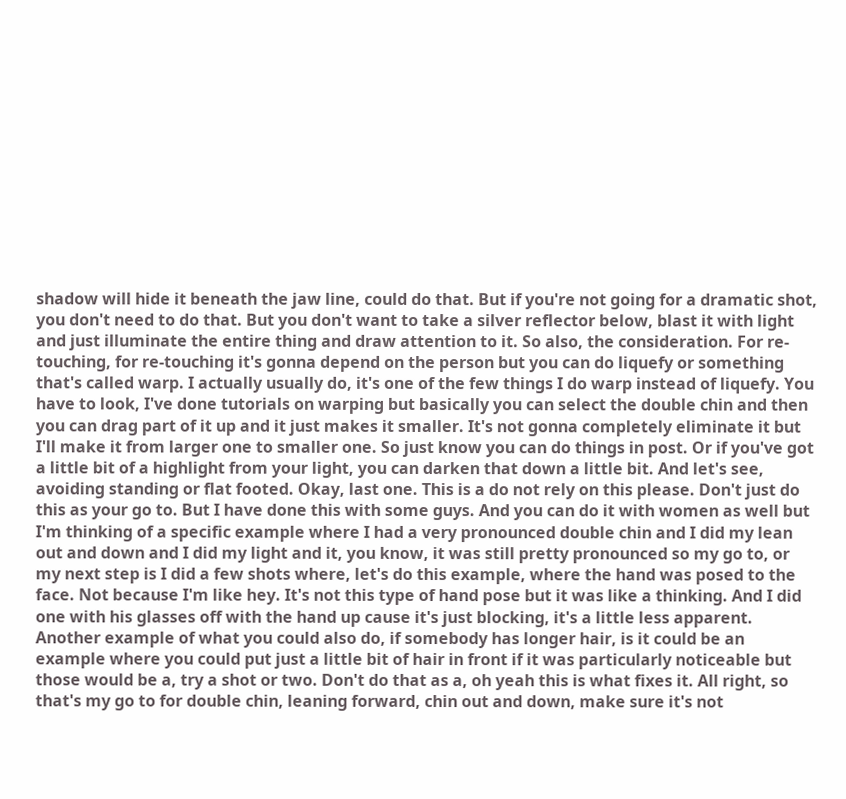shadow will hide it beneath the jaw line, could do that. But if you're not going for a dramatic shot, you don't need to do that. But you don't want to take a silver reflector below, blast it with light and just illuminate the entire thing and draw attention to it. So also, the consideration. For re-touching, for re-touching it's gonna depend on the person but you can do liquefy or something that's called warp. I actually usually do, it's one of the few things I do warp instead of liquefy. You have to look, I've done tutorials on warping but basically you can select the double chin and then you can drag part of it up and it just makes it smaller. It's not gonna completely eliminate it but I'll make it from larger one to smaller one. So just know you can do things in post. Or if you've got a little bit of a highlight from your light, you can darken that down a little bit. And let's see, avoiding standing or flat footed. Okay, last one. This is a do not rely on this please. Don't just do this as your go to. But I have done this with some guys. And you can do it with women as well but I'm thinking of a specific example where I had a very pronounced double chin and I did my lean out and down and I did my light and it, you know, it was still pretty pronounced so my go to, or my next step is I did a few shots where, let's do this example, where the hand was posed to the face. Not because I'm like hey. It's not this type of hand pose but it was like a thinking. And I did one with his glasses off with the hand up cause it's just blocking, it's a little less apparent. Another example of what you could also do, if somebody has longer hair, is it could be an example where you could put just a little bit of hair in front if it was particularly noticeable but those would be a, try a shot or two. Don't do that as a, oh yeah this is what fixes it. All right, so that's my go to for double chin, leaning forward, chin out and down, make sure it's not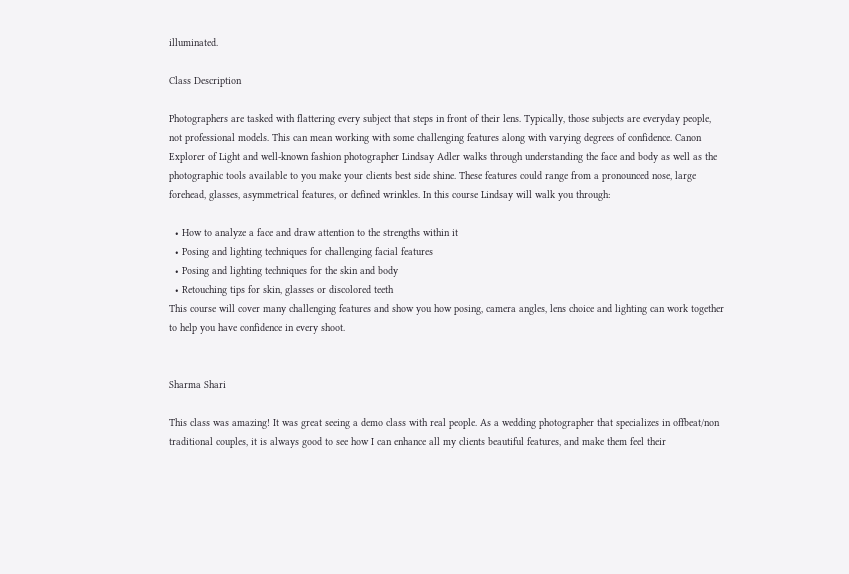illuminated.

Class Description

Photographers are tasked with flattering every subject that steps in front of their lens. Typically, those subjects are everyday people, not professional models. This can mean working with some challenging features along with varying degrees of confidence. Canon Explorer of Light and well-known fashion photographer Lindsay Adler walks through understanding the face and body as well as the photographic tools available to you make your clients best side shine. These features could range from a pronounced nose, large forehead, glasses, asymmetrical features, or defined wrinkles. In this course Lindsay will walk you through:

  • How to analyze a face and draw attention to the strengths within it
  • Posing and lighting techniques for challenging facial features
  • Posing and lighting techniques for the skin and body
  • Retouching tips for skin, glasses or discolored teeth
This course will cover many challenging features and show you how posing, camera angles, lens choice and lighting can work together to help you have confidence in every shoot.


Sharma Shari

This class was amazing! It was great seeing a demo class with real people. As a wedding photographer that specializes in offbeat/non traditional couples, it is always good to see how I can enhance all my clients beautiful features, and make them feel their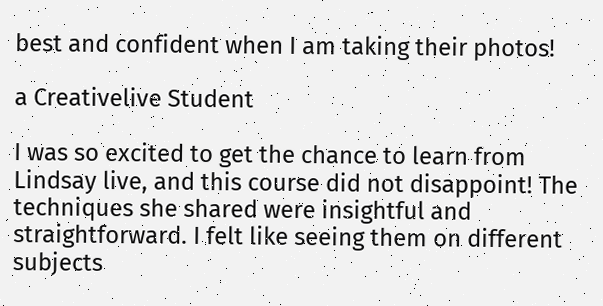best and confident when I am taking their photos!

a Creativelive Student

I was so excited to get the chance to learn from Lindsay live, and this course did not disappoint! The techniques she shared were insightful and straightforward. I felt like seeing them on different subjects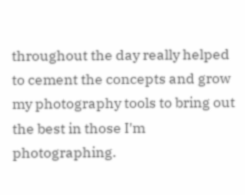throughout the day really helped to cement the concepts and grow my photography tools to bring out the best in those I'm photographing.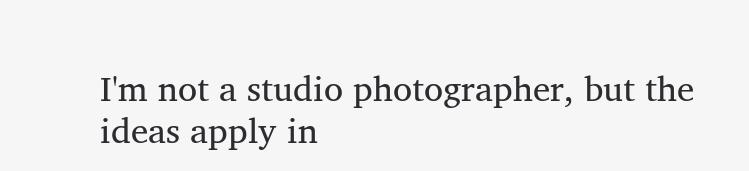I'm not a studio photographer, but the ideas apply in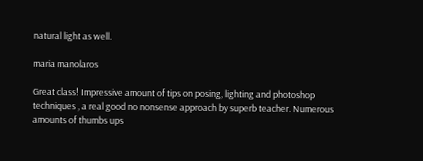natural light as well.

maria manolaros

Great class! Impressive amount of tips on posing, lighting and photoshop techniques , a real good no nonsense approach by superb teacher. Numerous amounts of thumbs ups